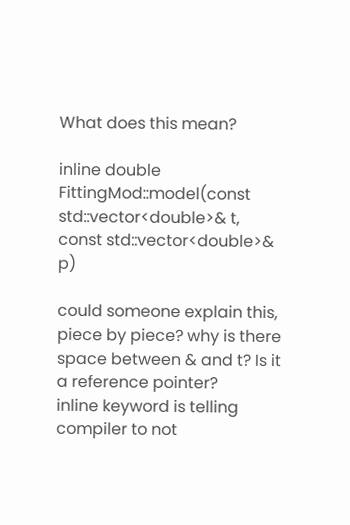What does this mean?

inline double FittingMod::model(const std::vector<double>& t, const std::vector<double>& p)

could someone explain this, piece by piece? why is there space between & and t? Is it a reference pointer?
inline keyword is telling compiler to not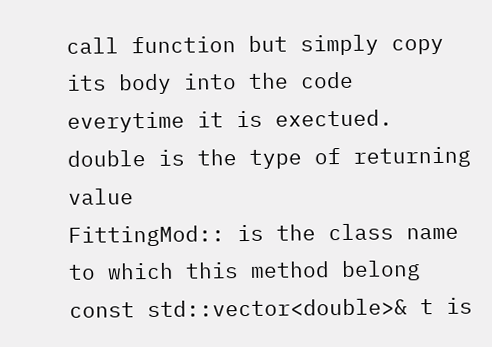call function but simply copy its body into the code everytime it is exectued.
double is the type of returning value
FittingMod:: is the class name to which this method belong
const std::vector<double>& t is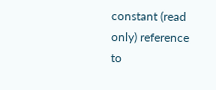constant (read only) reference to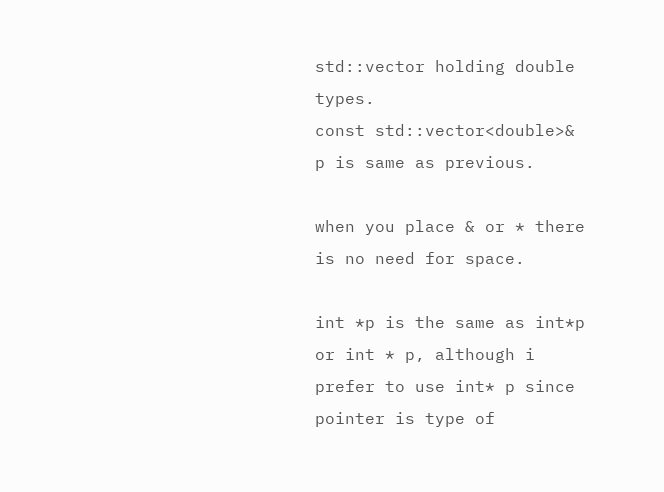std::vector holding double types.
const std::vector<double>& p is same as previous.

when you place & or * there is no need for space.

int *p is the same as int*p or int * p, although i prefer to use int* p since pointer is type of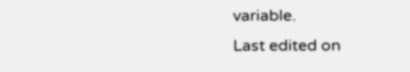variable.
Last edited on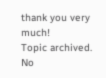thank you very much!
Topic archived. No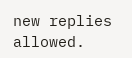new replies allowed.